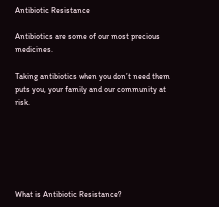Antibiotic Resistance

Antibiotics are some of our most precious medicines.

Taking antibiotics when you don’t need them puts you, your family and our community at risk.






What is Antibiotic Resistance?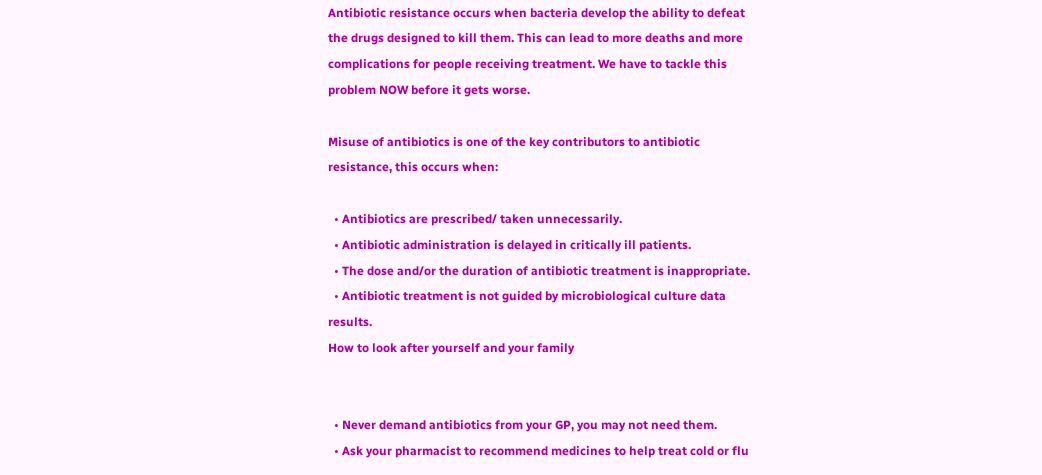Antibiotic resistance occurs when bacteria develop the ability to defeat the drugs designed to kill them. This can lead to more deaths and more complications for people receiving treatment. We have to tackle this problem NOW before it gets worse.

Misuse of antibiotics is one of the key contributors to antibiotic resistance, this occurs when:

  • Antibiotics are prescribed/ taken unnecessarily.
  • Antibiotic administration is delayed in critically ill patients.
  • The dose and/or the duration of antibiotic treatment is inappropriate.
  • Antibiotic treatment is not guided by microbiological culture data results.
How to look after yourself and your family


  • Never demand antibiotics from your GP, you may not need them.
  • Ask your pharmacist to recommend medicines to help treat cold or flu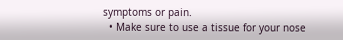symptoms or pain.
  • Make sure to use a tissue for your nose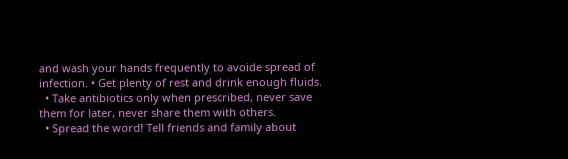and wash your hands frequently to avoide spread of infection. • Get plenty of rest and drink enough fluids.
  • Take antibiotics only when prescribed, never save them for later, never share them with others.
  • Spread the word! Tell friends and family about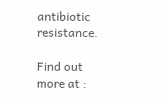antibiotic resistance.

Find out more at :